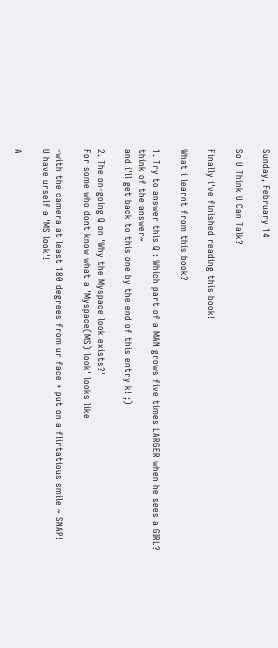Sunday, February 14

So U Think U Can Talk?

Finally i've finished reading this book!

What i learnt from this book?

1. Try to answer this Q : Which part of a MAN grows five times LARGER when he sees a GIRL?
think of the answer~
and i'll get back to this one by the end of this entry k! ;)

2. The on-going Q on 'Why the Myspace look exists?'
For some who dont know what a 'Myspace(MS) look' looks like

-with the camera at least 180 degrees from ur face + put on a flirtatious smile ~ SNAP!
U have urself a 'MS look'!

A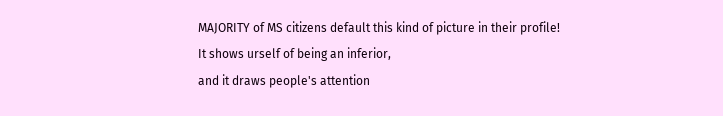MAJORITY of MS citizens default this kind of picture in their profile!
It shows urself of being an inferior,
and it draws people's attention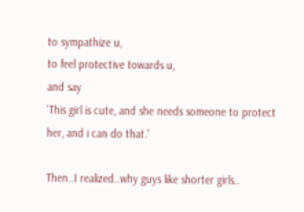to sympathize u,
to feel protective towards u,
and say
'This girl is cute, and she needs someone to protect her, and i can do that.'

Then..I realized..why guys like shorter girls..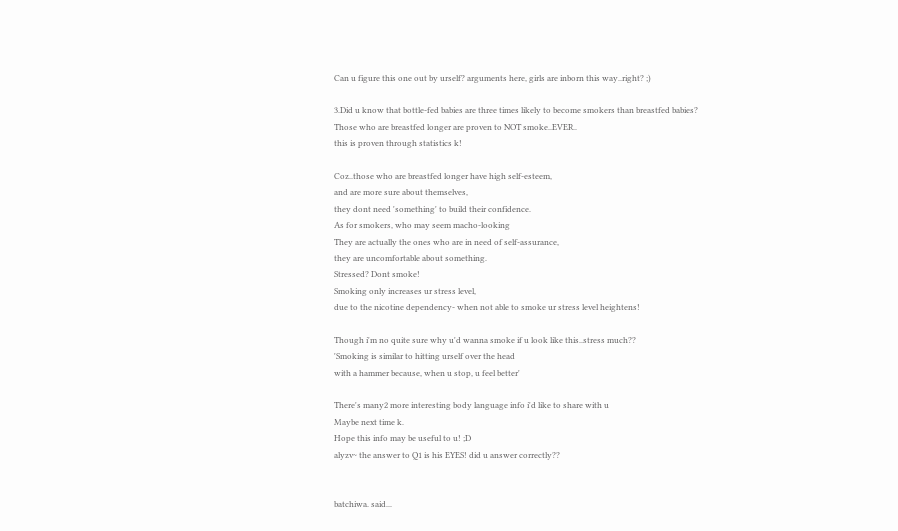Can u figure this one out by urself? arguments here, girls are inborn this way..right? ;)

3.Did u know that bottle-fed babies are three times likely to become smokers than breastfed babies?
Those who are breastfed longer are proven to NOT smoke..EVER..
this is proven through statistics k!

Coz..those who are breastfed longer have high self-esteem,
and are more sure about themselves,
they dont need 'something' to build their confidence.
As for smokers, who may seem macho-looking
They are actually the ones who are in need of self-assurance,
they are uncomfortable about something.
Stressed? Dont smoke!
Smoking only increases ur stress level,
due to the nicotine dependency- when not able to smoke ur stress level heightens!

Though i'm no quite sure why u'd wanna smoke if u look like this..stress much??
'Smoking is similar to hitting urself over the head
with a hammer because, when u stop, u feel better'

There's many2 more interesting body language info i'd like to share with u
Maybe next time k.
Hope this info may be useful to u! ;D
alyzv~ the answer to Q1 is his EYES! did u answer correctly??


batchiwa. said...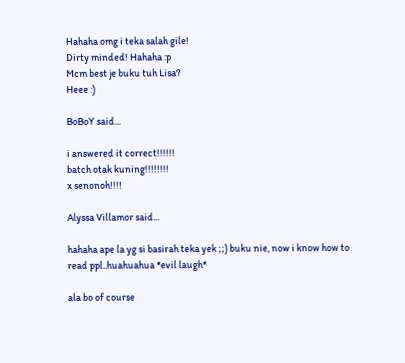Hahaha omg i teka salah gile!
Dirty minded! Hahaha :p
Mcm best je buku tuh Lisa?
Heee :)

BoBoY said...

i answered it correct!!!!!!
batch otak kuning!!!!!!!!
x senonoh!!!!

Alyssa Villamor said...

hahaha ape la yg si basirah teka yek ;;) buku nie, now i know how to read ppl..huahuahua *evil laugh*

ala bo of course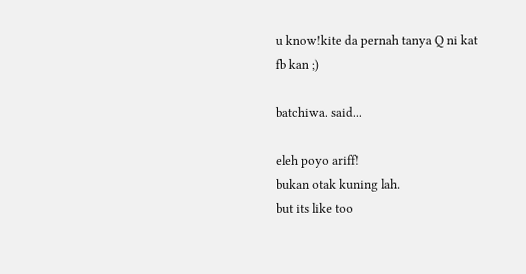u know!kite da pernah tanya Q ni kat fb kan ;)

batchiwa. said...

eleh poyo ariff!
bukan otak kuning lah.
but its like too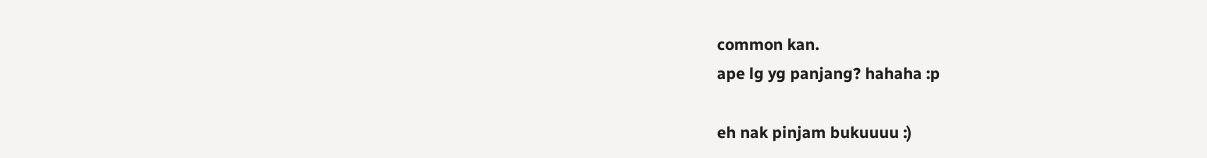common kan.
ape lg yg panjang? hahaha :p

eh nak pinjam bukuuuu :)